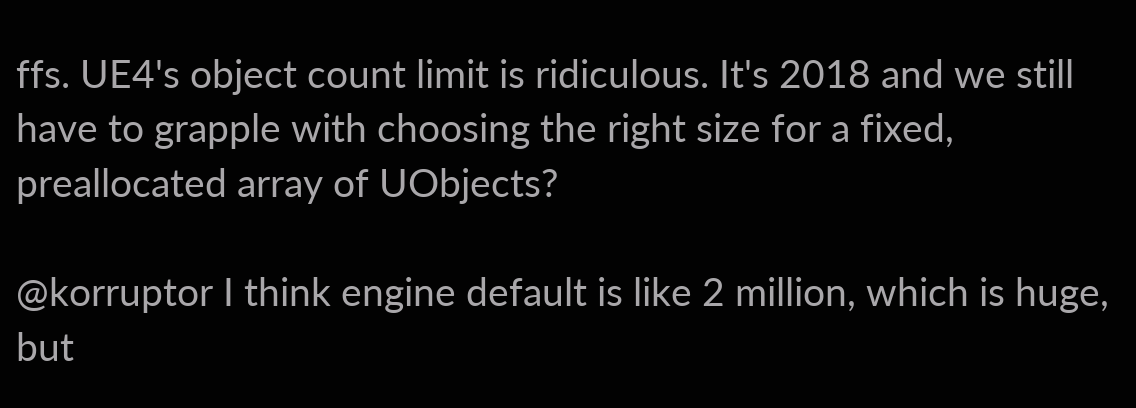ffs. UE4's object count limit is ridiculous. It's 2018 and we still have to grapple with choosing the right size for a fixed, preallocated array of UObjects?

@korruptor I think engine default is like 2 million, which is huge, but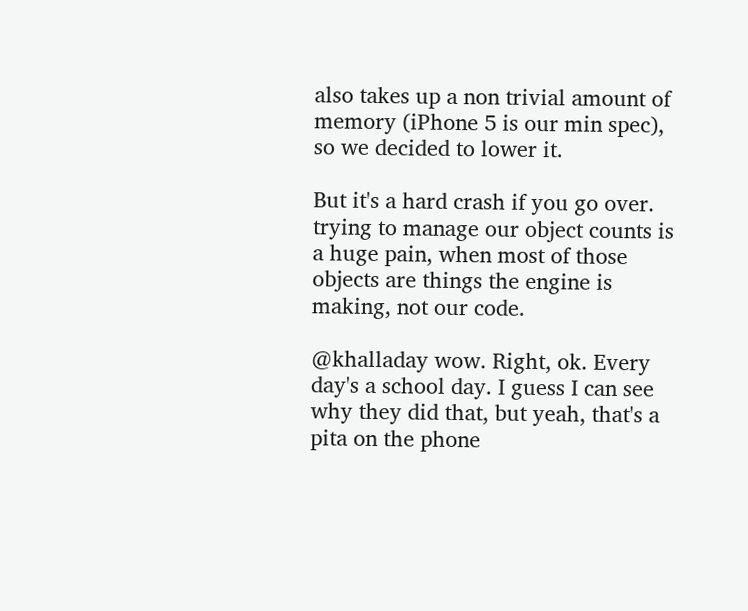also takes up a non trivial amount of memory (iPhone 5 is our min spec), so we decided to lower it.

But it's a hard crash if you go over. trying to manage our object counts is a huge pain, when most of those objects are things the engine is making, not our code.

@khalladay wow. Right, ok. Every day's a school day. I guess I can see why they did that, but yeah, that's a pita on the phone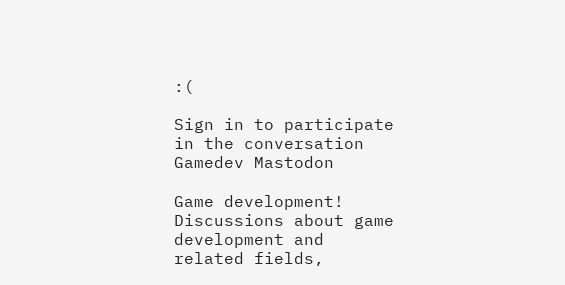:(

Sign in to participate in the conversation
Gamedev Mastodon

Game development! Discussions about game development and related fields,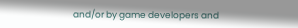and/or by game developers and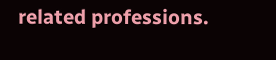related professions.